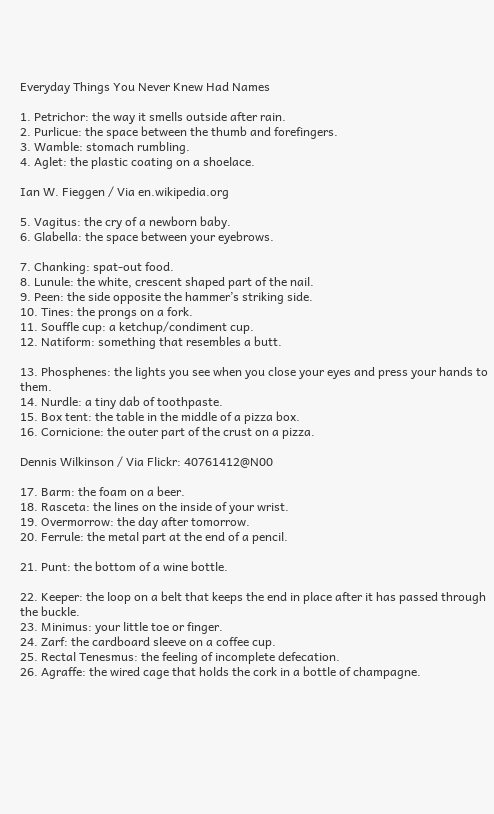Everyday Things You Never Knew Had Names

1. Petrichor: the way it smells outside after rain.
2. Purlicue: the space between the thumb and forefingers.
3. Wamble: stomach rumbling.
4. Aglet: the plastic coating on a shoelace.

Ian W. Fieggen / Via en.wikipedia.org

5. Vagitus: the cry of a newborn baby.
6. Glabella: the space between your eyebrows.

7. Chanking: spat-out food.
8. Lunule: the white, crescent shaped part of the nail.
9. Peen: the side opposite the hammer’s striking side.
10. Tines: the prongs on a fork.
11. Souffle cup: a ketchup/condiment cup.
12. Natiform: something that resembles a butt.

13. Phosphenes: the lights you see when you close your eyes and press your hands to them.
14. Nurdle: a tiny dab of toothpaste.
15. Box tent: the table in the middle of a pizza box.
16. Cornicione: the outer part of the crust on a pizza.

Dennis Wilkinson / Via Flickr: 40761412@N00

17. Barm: the foam on a beer.
18. Rasceta: the lines on the inside of your wrist.
19. Overmorrow: the day after tomorrow.
20. Ferrule: the metal part at the end of a pencil.

21. Punt: the bottom of a wine bottle.

22. Keeper: the loop on a belt that keeps the end in place after it has passed through the buckle.
23. Minimus: your little toe or finger.
24. Zarf: the cardboard sleeve on a coffee cup.
25. Rectal Tenesmus: the feeling of incomplete defecation.
26. Agraffe: the wired cage that holds the cork in a bottle of champagne.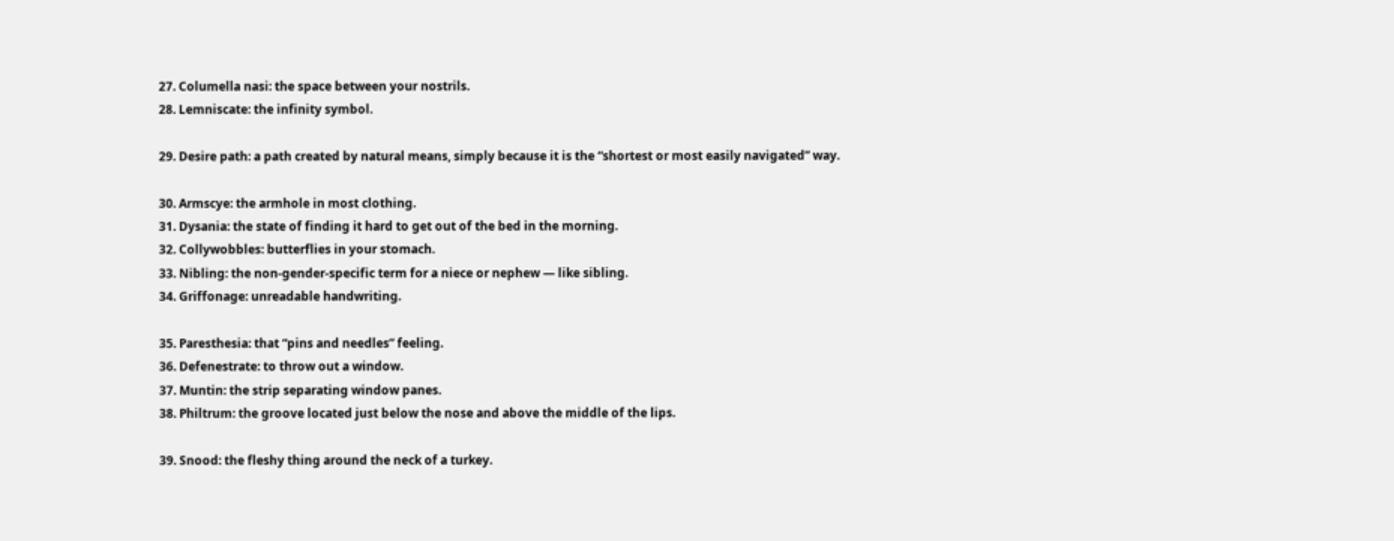27. Columella nasi: the space between your nostrils.
28. Lemniscate: the infinity symbol.

29. Desire path: a path created by natural means, simply because it is the “shortest or most easily navigated” way.

30. Armscye: the armhole in most clothing.
31. Dysania: the state of finding it hard to get out of the bed in the morning.
32. Collywobbles: butterflies in your stomach.
33. Nibling: the non-gender-specific term for a niece or nephew — like sibling.
34. Griffonage: unreadable handwriting.

35. Paresthesia: that “pins and needles” feeling.
36. Defenestrate: to throw out a window.
37. Muntin: the strip separating window panes.
38. Philtrum: the groove located just below the nose and above the middle of the lips.

39. Snood: the fleshy thing around the neck of a turkey.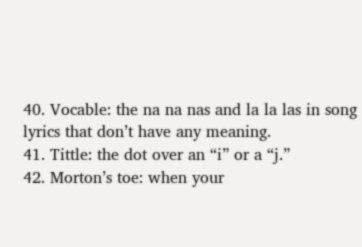40. Vocable: the na na nas and la la las in song lyrics that don’t have any meaning.
41. Tittle: the dot over an “i” or a “j.”
42. Morton’s toe: when your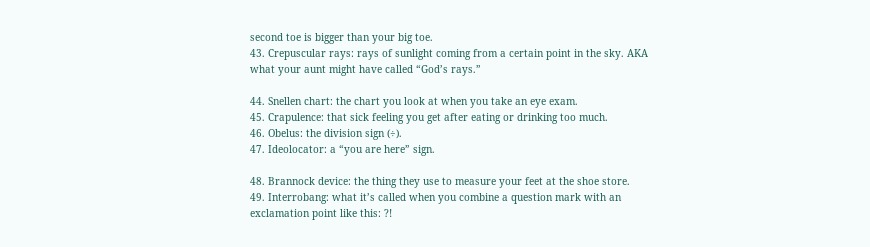second toe is bigger than your big toe.
43. Crepuscular rays: rays of sunlight coming from a certain point in the sky. AKA what your aunt might have called “God’s rays.”

44. Snellen chart: the chart you look at when you take an eye exam.
45. Crapulence: that sick feeling you get after eating or drinking too much.
46. Obelus: the division sign (÷).
47. Ideolocator: a “you are here” sign.

48. Brannock device: the thing they use to measure your feet at the shoe store.
49. Interrobang: what it’s called when you combine a question mark with an exclamation point like this: ?!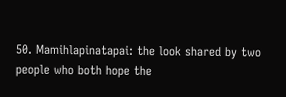50. Mamihlapinatapai: the look shared by two people who both hope the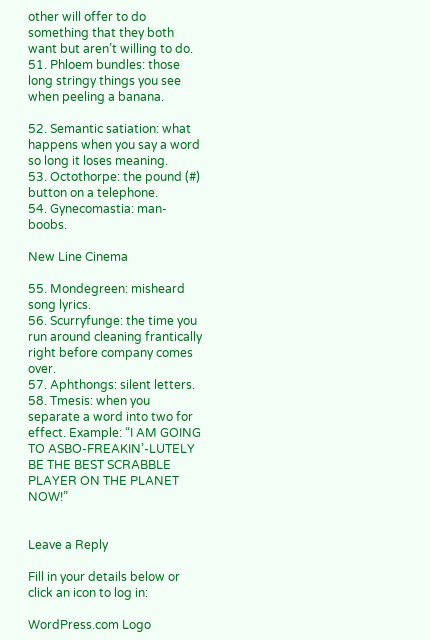other will offer to do something that they both want but aren’t willing to do.
51. Phloem bundles: those long stringy things you see when peeling a banana.

52. Semantic satiation: what happens when you say a word so long it loses meaning.
53. Octothorpe: the pound (#) button on a telephone.
54. Gynecomastia: man-boobs.

New Line Cinema

55. Mondegreen: misheard song lyrics.
56. Scurryfunge: the time you run around cleaning frantically right before company comes over.
57. Aphthongs: silent letters.
58. Tmesis: when you separate a word into two for effect. Example: “I AM GOING TO ASBO-FREAKIN’-LUTELY BE THE BEST SCRABBLE PLAYER ON THE PLANET NOW!”


Leave a Reply

Fill in your details below or click an icon to log in:

WordPress.com Logo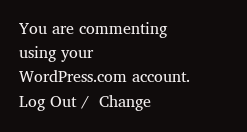You are commenting using your WordPress.com account. Log Out /  Change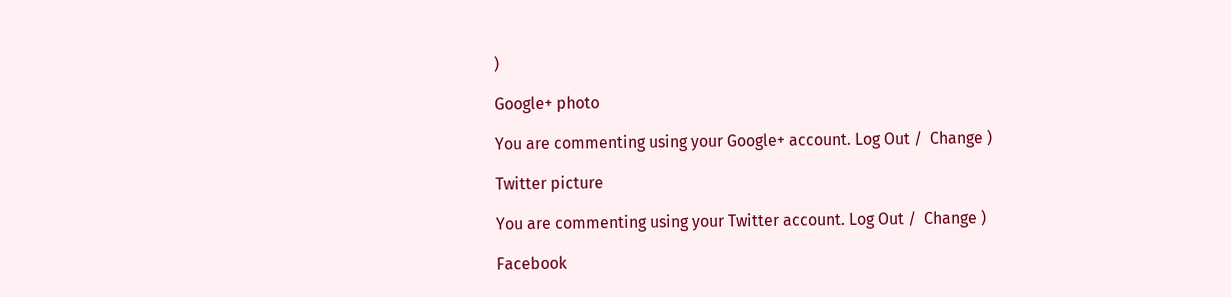)

Google+ photo

You are commenting using your Google+ account. Log Out /  Change )

Twitter picture

You are commenting using your Twitter account. Log Out /  Change )

Facebook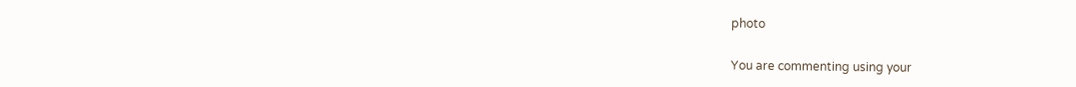photo

You are commenting using your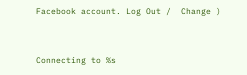Facebook account. Log Out /  Change )


Connecting to %s